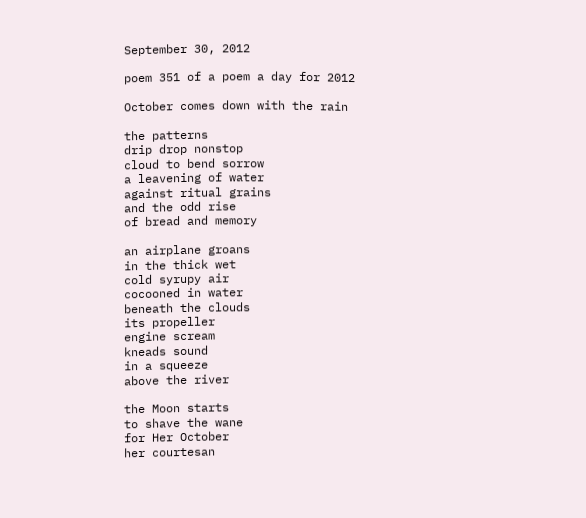September 30, 2012

poem 351 of a poem a day for 2012

October comes down with the rain

the patterns
drip drop nonstop
cloud to bend sorrow
a leavening of water
against ritual grains
and the odd rise
of bread and memory

an airplane groans
in the thick wet
cold syrupy air
cocooned in water
beneath the clouds
its propeller
engine scream
kneads sound
in a squeeze
above the river

the Moon starts
to shave the wane
for Her October
her courtesan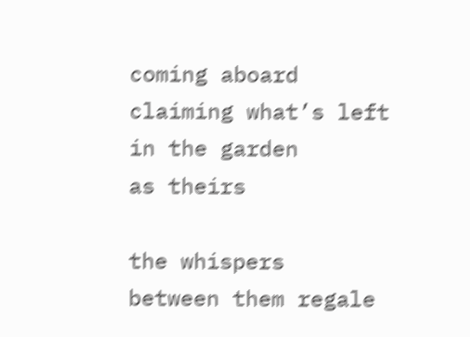coming aboard
claiming what’s left
in the garden
as theirs

the whispers
between them regale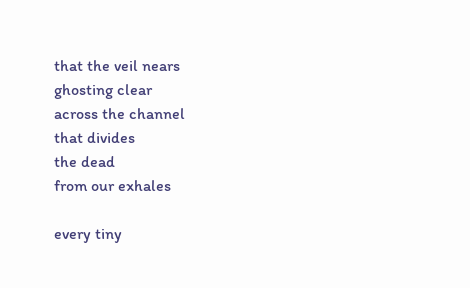that the veil nears
ghosting clear
across the channel
that divides
the dead
from our exhales

every tiny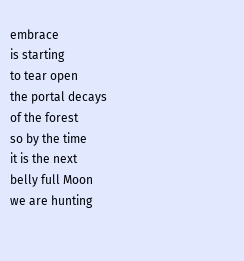embrace
is starting
to tear open
the portal decays
of the forest
so by the time
it is the next
belly full Moon
we are hunting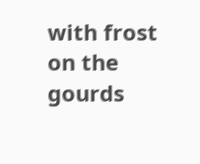with frost
on the gourds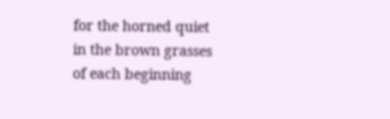for the horned quiet
in the brown grasses
of each beginning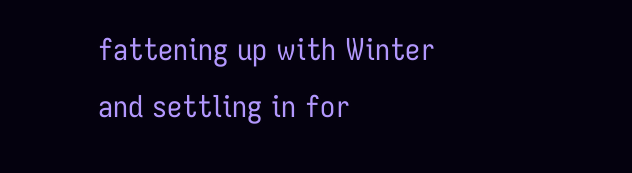fattening up with Winter
and settling in for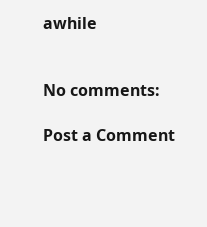awhile


No comments:

Post a Comment